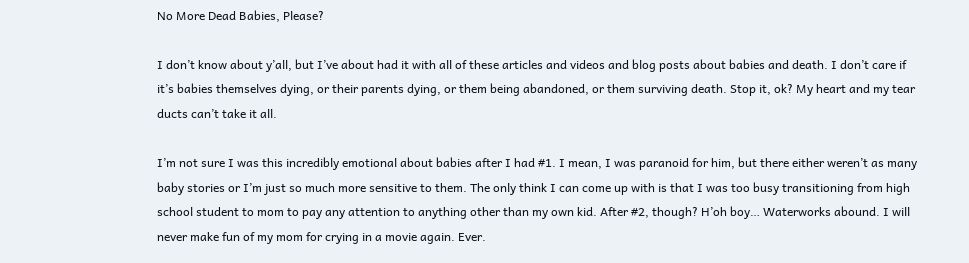No More Dead Babies, Please?

I don’t know about y’all, but I’ve about had it with all of these articles and videos and blog posts about babies and death. I don’t care if it’s babies themselves dying, or their parents dying, or them being abandoned, or them surviving death. Stop it, ok? My heart and my tear ducts can’t take it all.

I’m not sure I was this incredibly emotional about babies after I had #1. I mean, I was paranoid for him, but there either weren’t as many baby stories or I’m just so much more sensitive to them. The only think I can come up with is that I was too busy transitioning from high school student to mom to pay any attention to anything other than my own kid. After #2, though? H’oh boy… Waterworks abound. I will never make fun of my mom for crying in a movie again. Ever.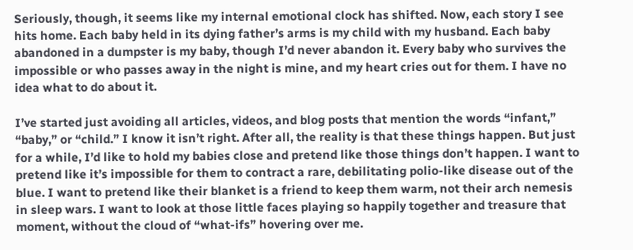Seriously, though, it seems like my internal emotional clock has shifted. Now, each story I see hits home. Each baby held in its dying father’s arms is my child with my husband. Each baby abandoned in a dumpster is my baby, though I’d never abandon it. Every baby who survives the impossible or who passes away in the night is mine, and my heart cries out for them. I have no idea what to do about it.

I’ve started just avoiding all articles, videos, and blog posts that mention the words “infant,” “baby,” or “child.” I know it isn’t right. After all, the reality is that these things happen. But just for a while, I’d like to hold my babies close and pretend like those things don’t happen. I want to pretend like it’s impossible for them to contract a rare, debilitating polio-like disease out of the blue. I want to pretend like their blanket is a friend to keep them warm, not their arch nemesis in sleep wars. I want to look at those little faces playing so happily together and treasure that moment, without the cloud of “what-ifs” hovering over me.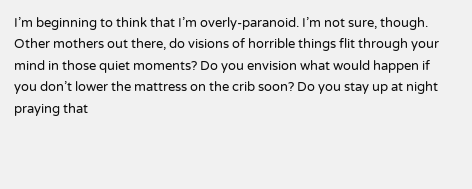I’m beginning to think that I’m overly-paranoid. I’m not sure, though. Other mothers out there, do visions of horrible things flit through your mind in those quiet moments? Do you envision what would happen if you don’t lower the mattress on the crib soon? Do you stay up at night praying that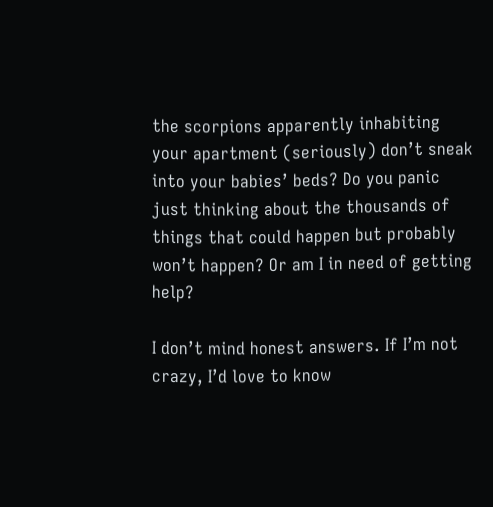the scorpions apparently inhabiting your apartment (seriously) don’t sneak into your babies’ beds? Do you panic just thinking about the thousands of things that could happen but probably won’t happen? Or am I in need of getting help?

I don’t mind honest answers. If I’m not crazy, I’d love to know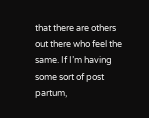that there are others out there who feel the same. If I’m having some sort of post partum,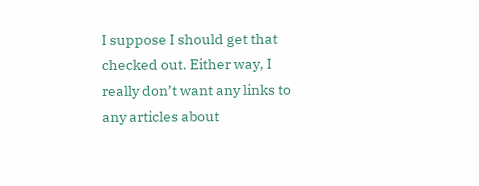I suppose I should get that checked out. Either way, I really don’t want any links to any articles about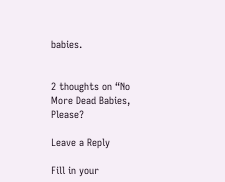babies.


2 thoughts on “No More Dead Babies, Please?

Leave a Reply

Fill in your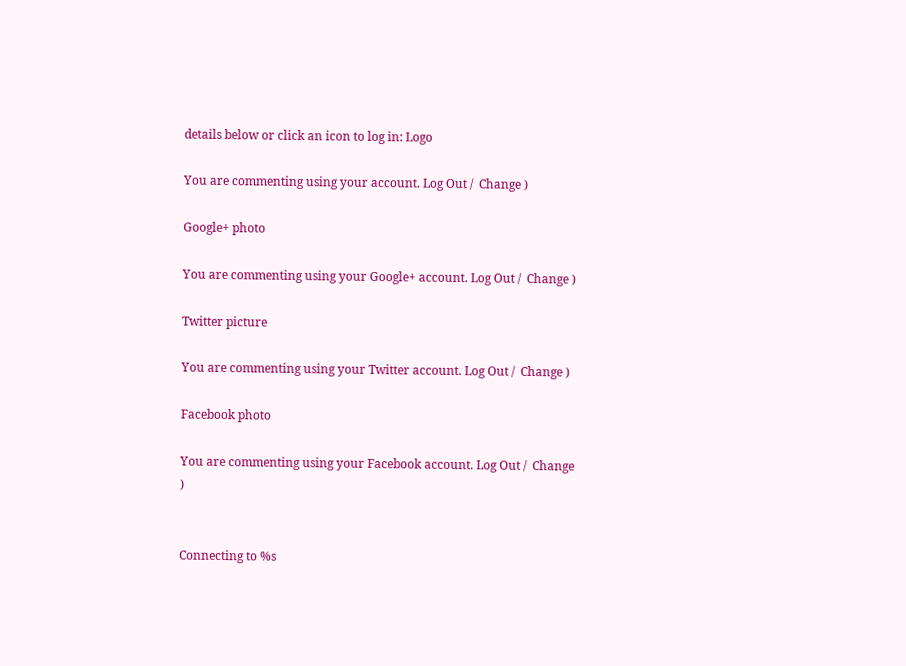details below or click an icon to log in: Logo

You are commenting using your account. Log Out /  Change )

Google+ photo

You are commenting using your Google+ account. Log Out /  Change )

Twitter picture

You are commenting using your Twitter account. Log Out /  Change )

Facebook photo

You are commenting using your Facebook account. Log Out /  Change )


Connecting to %s